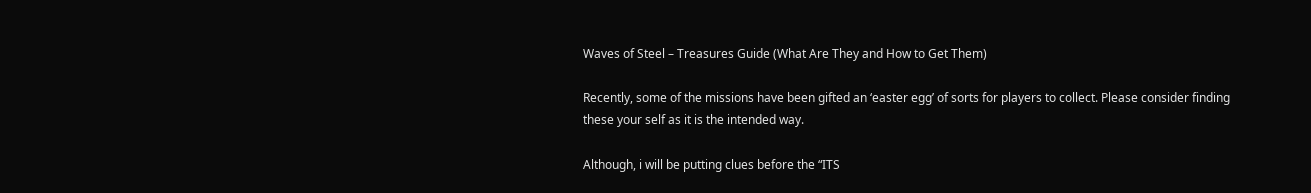Waves of Steel – Treasures Guide (What Are They and How to Get Them)

Recently, some of the missions have been gifted an ‘easter egg’ of sorts for players to collect. Please consider finding these your self as it is the intended way.

Although, i will be putting clues before the “ITS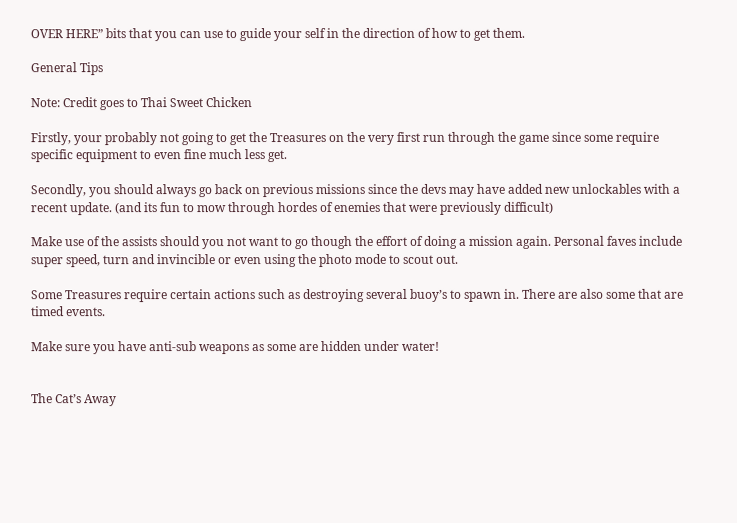OVER HERE” bits that you can use to guide your self in the direction of how to get them.

General Tips

Note: Credit goes to Thai Sweet Chicken

Firstly, your probably not going to get the Treasures on the very first run through the game since some require specific equipment to even fine much less get.

Secondly, you should always go back on previous missions since the devs may have added new unlockables with a recent update. (and its fun to mow through hordes of enemies that were previously difficult)

Make use of the assists should you not want to go though the effort of doing a mission again. Personal faves include super speed, turn and invincible or even using the photo mode to scout out.

Some Treasures require certain actions such as destroying several buoy’s to spawn in. There are also some that are timed events.

Make sure you have anti-sub weapons as some are hidden under water!


The Cat’s Away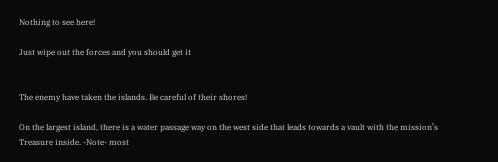Nothing to see here!

Just wipe out the forces and you should get it


The enemy have taken the islands. Be careful of their shores!

On the largest island, there is a water passage way on the west side that leads towards a vault with the mission’s Treasure inside. -Note- most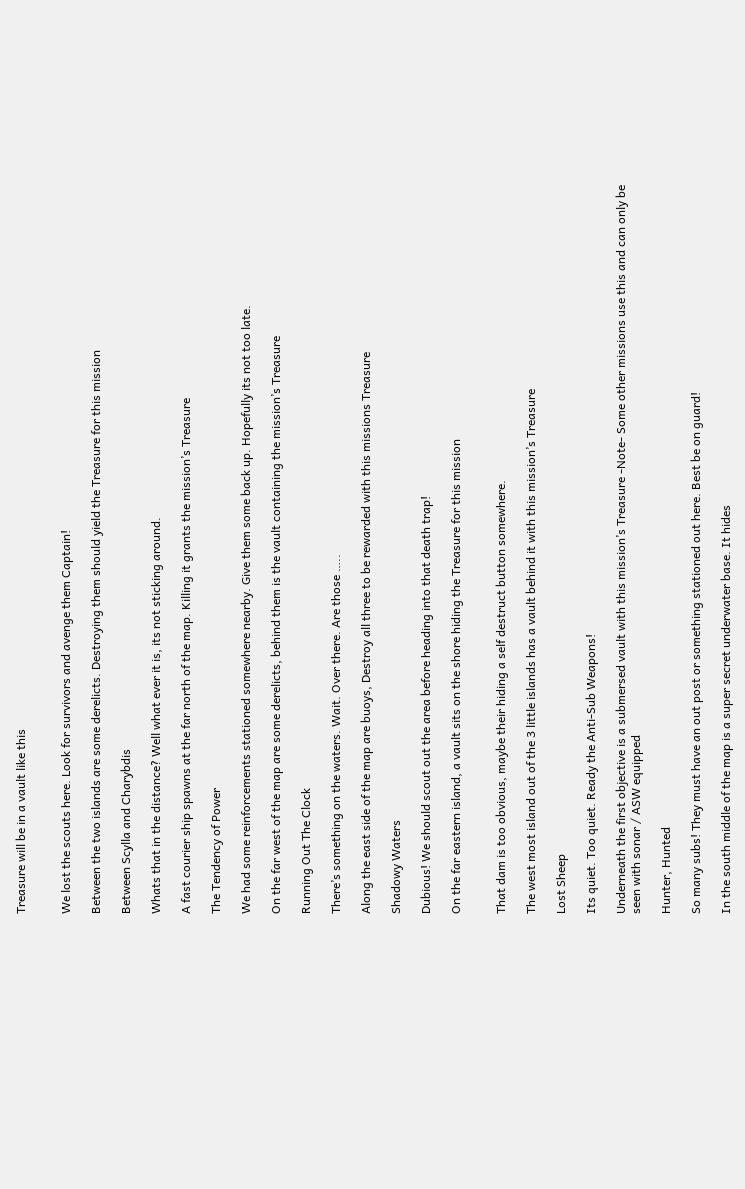Treasure will be in a vault like this


We lost the scouts here. Look for survivors and avenge them Captain!

Between the two islands are some derelicts. Destroying them should yield the Treasure for this mission

Between Scylla and Charybdis

Whats that in the distance? Well what ever it is, its not sticking around.

A fast courier ship spawns at the far north of the map. Killing it grants the mission’s Treasure

The Tendency of Power

We had some reinforcements stationed somewhere nearby. Give them some back up. Hopefully its not too late.

On the far west of the map are some derelicts, behind them is the vault containing the mission’s Treasure

Running Out The Clock

There’s something on the waters. Wait. Over there. Are those …..

Along the east side of the map are buoys, Destroy all three to be rewarded with this missions Treasure

Shadowy Waters

Dubious! We should scout out the area before heading into that death trap!

On the far eastern island, a vault sits on the shore hiding the Treasure for this mission


That dam is too obvious, maybe their hiding a self destruct button somewhere.

The west most island out of the 3 little islands has a vault behind it with this mission’s Treasure

Lost Sheep

Its quiet. Too quiet. Ready the Anti-Sub Weapons!

Underneath the first objective is a submersed vault with this mission’s Treasure -Note- Some other missions use this and can only be seen with sonar / ASW equipped

Hunter, Hunted

So many subs! They must have an out post or something stationed out here. Best be on guard!

In the south middle of the map is a super secret underwater base. It hides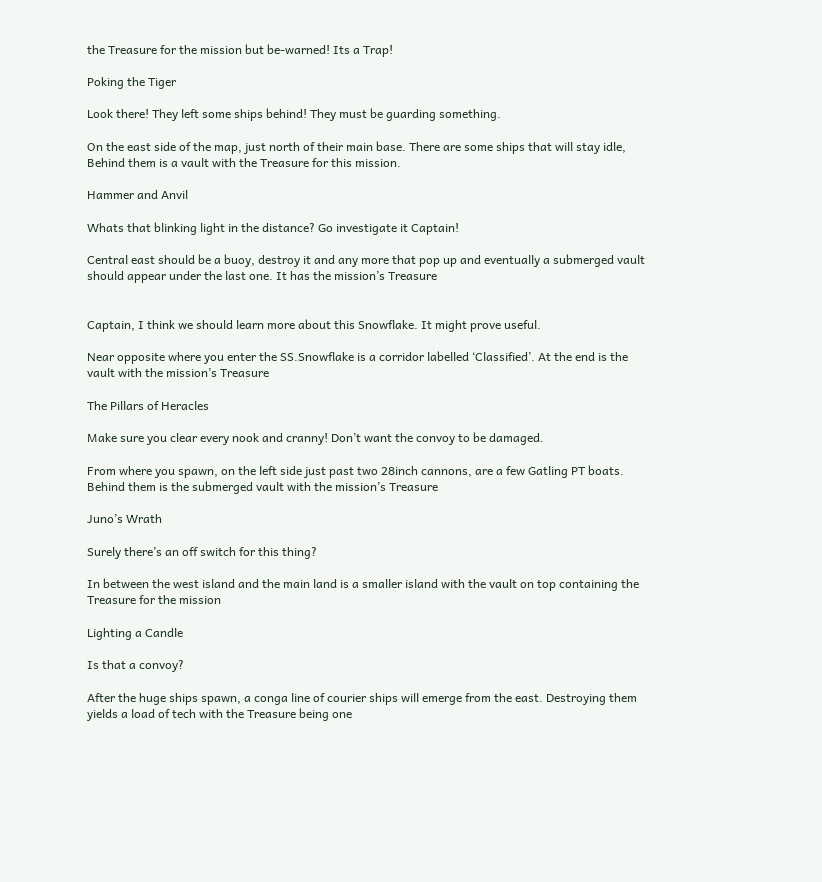the Treasure for the mission but be-warned! Its a Trap!

Poking the Tiger

Look there! They left some ships behind! They must be guarding something.

On the east side of the map, just north of their main base. There are some ships that will stay idle, Behind them is a vault with the Treasure for this mission.

Hammer and Anvil

Whats that blinking light in the distance? Go investigate it Captain!

Central east should be a buoy, destroy it and any more that pop up and eventually a submerged vault should appear under the last one. It has the mission’s Treasure


Captain, I think we should learn more about this Snowflake. It might prove useful.

Near opposite where you enter the SS.Snowflake is a corridor labelled ‘Classified’. At the end is the vault with the mission’s Treasure

The Pillars of Heracles

Make sure you clear every nook and cranny! Don’t want the convoy to be damaged.

From where you spawn, on the left side just past two 28inch cannons, are a few Gatling PT boats. Behind them is the submerged vault with the mission’s Treasure

Juno’s Wrath

Surely there’s an off switch for this thing?

In between the west island and the main land is a smaller island with the vault on top containing the Treasure for the mission

Lighting a Candle

Is that a convoy?

After the huge ships spawn, a conga line of courier ships will emerge from the east. Destroying them yields a load of tech with the Treasure being one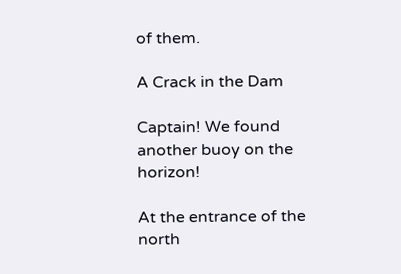of them.

A Crack in the Dam

Captain! We found another buoy on the horizon!

At the entrance of the north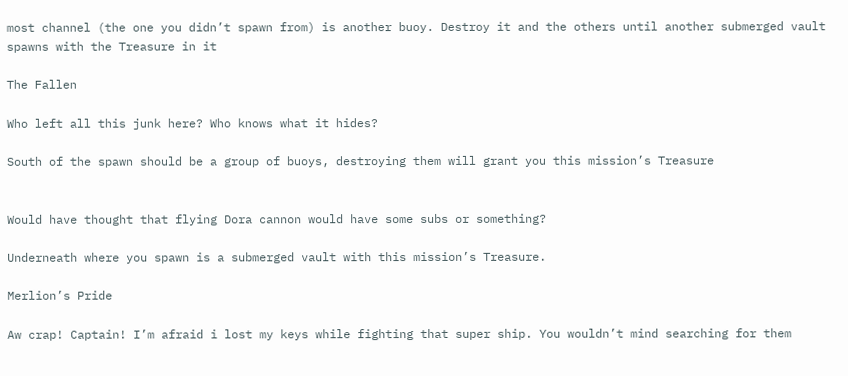most channel (the one you didn’t spawn from) is another buoy. Destroy it and the others until another submerged vault spawns with the Treasure in it

The Fallen

Who left all this junk here? Who knows what it hides?

South of the spawn should be a group of buoys, destroying them will grant you this mission’s Treasure


Would have thought that flying Dora cannon would have some subs or something?

Underneath where you spawn is a submerged vault with this mission’s Treasure.

Merlion’s Pride

Aw crap! Captain! I’m afraid i lost my keys while fighting that super ship. You wouldn’t mind searching for them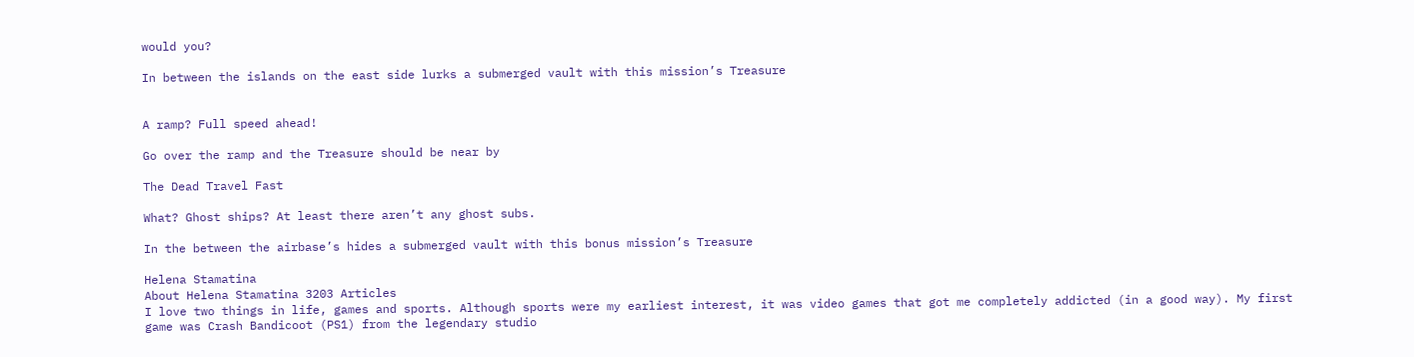would you?

In between the islands on the east side lurks a submerged vault with this mission’s Treasure


A ramp? Full speed ahead!

Go over the ramp and the Treasure should be near by

The Dead Travel Fast

What? Ghost ships? At least there aren’t any ghost subs.

In the between the airbase’s hides a submerged vault with this bonus mission’s Treasure

Helena Stamatina
About Helena Stamatina 3203 Articles
I love two things in life, games and sports. Although sports were my earliest interest, it was video games that got me completely addicted (in a good way). My first game was Crash Bandicoot (PS1) from the legendary studio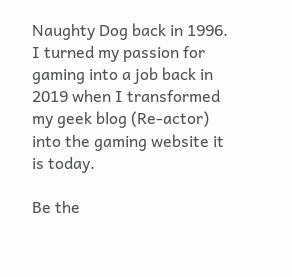Naughty Dog back in 1996. I turned my passion for gaming into a job back in 2019 when I transformed my geek blog (Re-actor) into the gaming website it is today.

Be the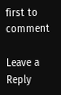first to comment

Leave a Reply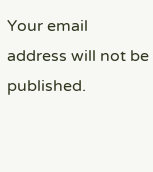Your email address will not be published.